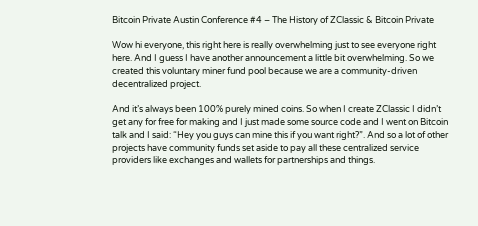Bitcoin Private Austin Conference #4 – The History of ZClassic & Bitcoin Private

Wow hi everyone, this right here is really overwhelming just to see everyone right here. And I guess I have another announcement a little bit overwhelming. So we created this voluntary miner fund pool because we are a community-driven decentralized project.

And it’s always been 100% purely mined coins. So when I create ZClassic I didn’t get any for free for making and I just made some source code and I went on Bitcoin talk and I said: “Hey you guys can mine this if you want right?”. And so a lot of other projects have community funds set aside to pay all these centralized service providers like exchanges and wallets for partnerships and things.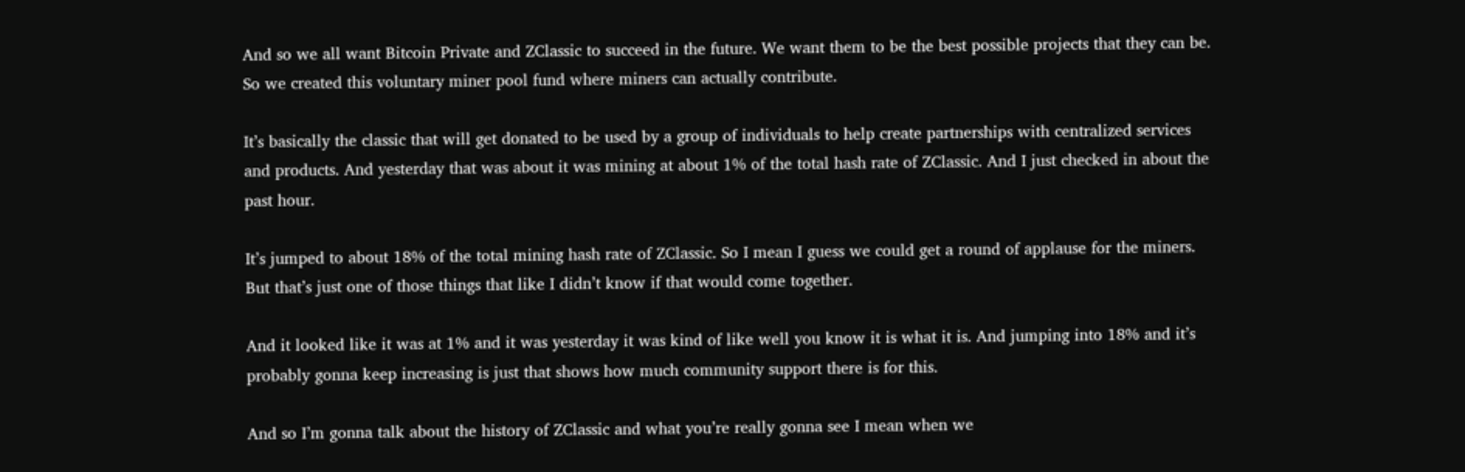And so we all want Bitcoin Private and ZClassic to succeed in the future. We want them to be the best possible projects that they can be. So we created this voluntary miner pool fund where miners can actually contribute.

It’s basically the classic that will get donated to be used by a group of individuals to help create partnerships with centralized services and products. And yesterday that was about it was mining at about 1% of the total hash rate of ZClassic. And I just checked in about the past hour.

It’s jumped to about 18% of the total mining hash rate of ZClassic. So I mean I guess we could get a round of applause for the miners. But that’s just one of those things that like I didn’t know if that would come together.

And it looked like it was at 1% and it was yesterday it was kind of like well you know it is what it is. And jumping into 18% and it’s probably gonna keep increasing is just that shows how much community support there is for this.

And so I’m gonna talk about the history of ZClassic and what you’re really gonna see I mean when we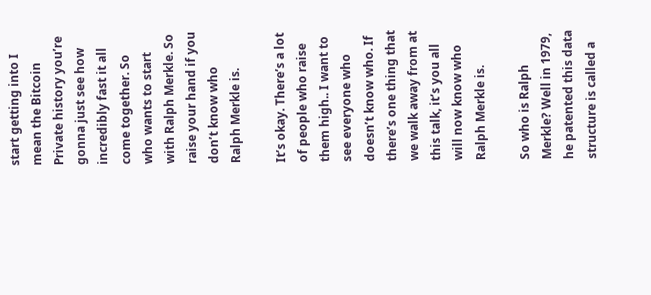start getting into I mean the Bitcoin Private history you’re gonna just see how incredibly fast it all come together. So who wants to start with Ralph Merkle. So raise your hand if you don’t know who Ralph Merkle is.

It’s okay. There’s a lot of people who raise them high.. I want to see everyone who doesn’t know who. If there’s one thing that we walk away from at this talk, it’s you all will now know who Ralph Merkle is.

So who is Ralph Merkle? Well in 1979, he patented this data structure is called a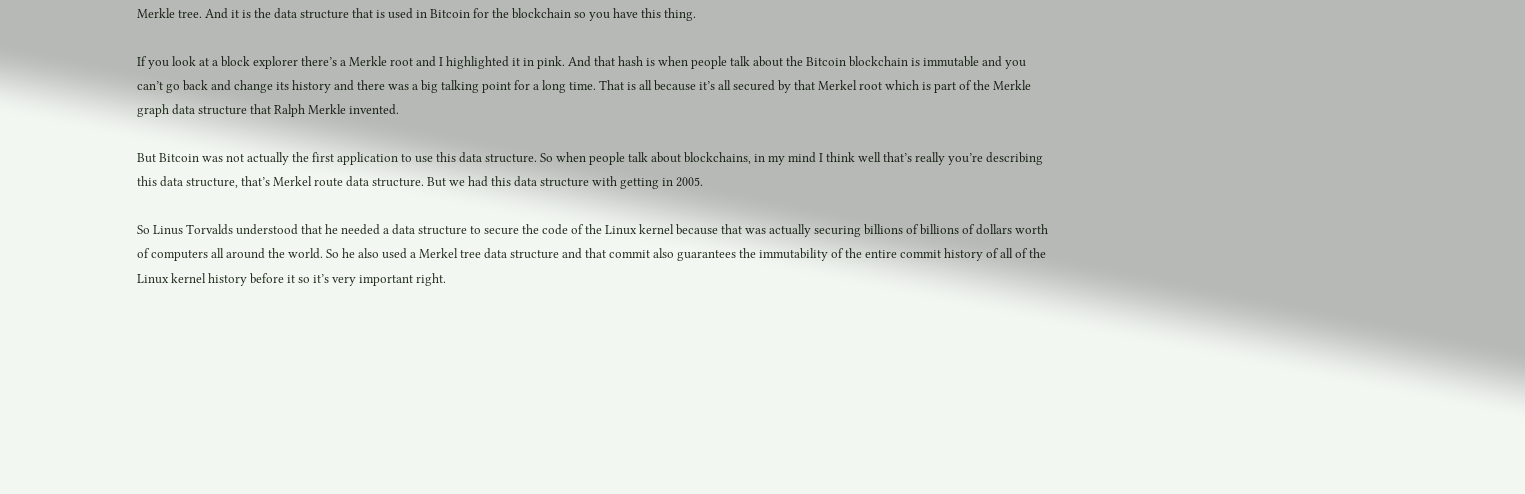Merkle tree. And it is the data structure that is used in Bitcoin for the blockchain so you have this thing.

If you look at a block explorer there’s a Merkle root and I highlighted it in pink. And that hash is when people talk about the Bitcoin blockchain is immutable and you can’t go back and change its history and there was a big talking point for a long time. That is all because it’s all secured by that Merkel root which is part of the Merkle graph data structure that Ralph Merkle invented.

But Bitcoin was not actually the first application to use this data structure. So when people talk about blockchains, in my mind I think well that’s really you’re describing this data structure, that’s Merkel route data structure. But we had this data structure with getting in 2005.

So Linus Torvalds understood that he needed a data structure to secure the code of the Linux kernel because that was actually securing billions of billions of dollars worth of computers all around the world. So he also used a Merkel tree data structure and that commit also guarantees the immutability of the entire commit history of all of the Linux kernel history before it so it’s very important right.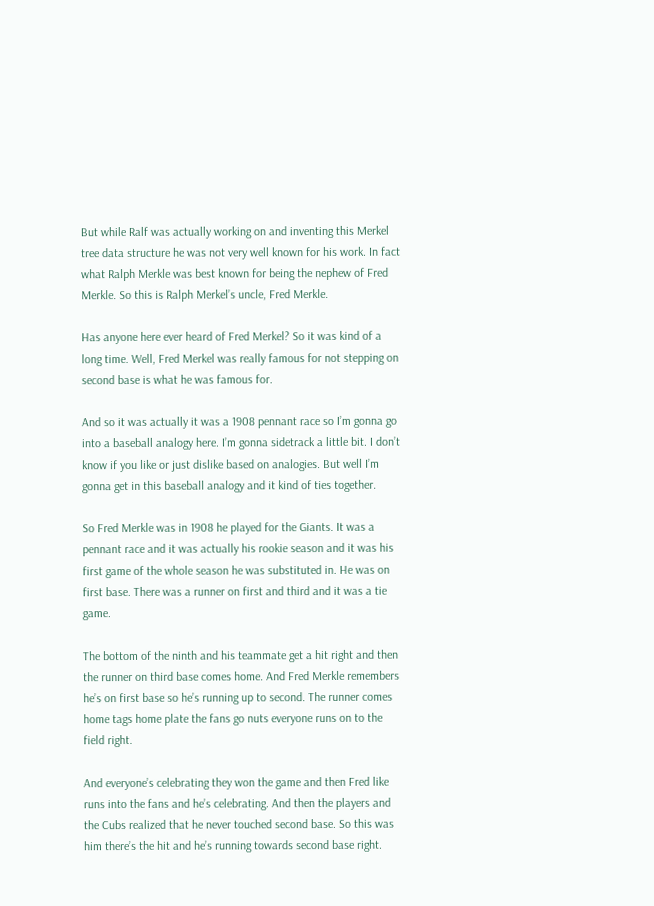But while Ralf was actually working on and inventing this Merkel tree data structure he was not very well known for his work. In fact what Ralph Merkle was best known for being the nephew of Fred Merkle. So this is Ralph Merkel’s uncle, Fred Merkle.

Has anyone here ever heard of Fred Merkel? So it was kind of a long time. Well, Fred Merkel was really famous for not stepping on second base is what he was famous for.

And so it was actually it was a 1908 pennant race so I’m gonna go into a baseball analogy here. I’m gonna sidetrack a little bit. I don’t know if you like or just dislike based on analogies. But well I’m gonna get in this baseball analogy and it kind of ties together.

So Fred Merkle was in 1908 he played for the Giants. It was a pennant race and it was actually his rookie season and it was his first game of the whole season he was substituted in. He was on first base. There was a runner on first and third and it was a tie game.

The bottom of the ninth and his teammate get a hit right and then the runner on third base comes home. And Fred Merkle remembers he’s on first base so he’s running up to second. The runner comes home tags home plate the fans go nuts everyone runs on to the field right.

And everyone’s celebrating they won the game and then Fred like runs into the fans and he’s celebrating. And then the players and the Cubs realized that he never touched second base. So this was him there’s the hit and he’s running towards second base right.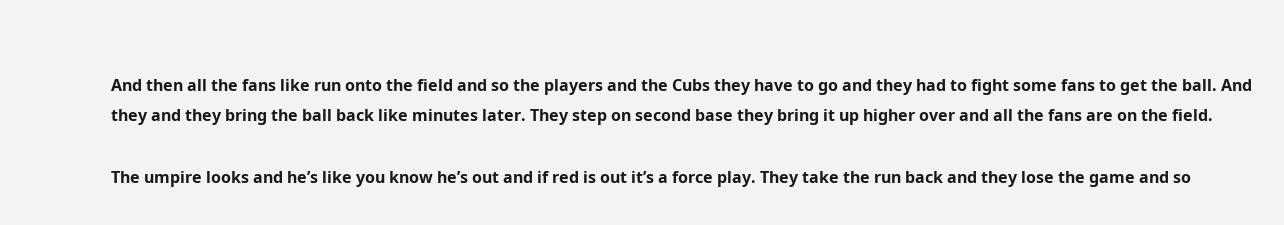And then all the fans like run onto the field and so the players and the Cubs they have to go and they had to fight some fans to get the ball. And they and they bring the ball back like minutes later. They step on second base they bring it up higher over and all the fans are on the field.

The umpire looks and he’s like you know he’s out and if red is out it’s a force play. They take the run back and they lose the game and so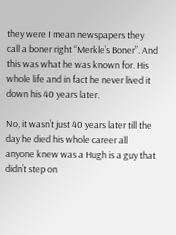they were I mean newspapers they call a boner right “Merkle’s Boner”. And this was what he was known for. His whole life and in fact he never lived it down his 40 years later.

No, it wasn’t just 40 years later till the day he died his whole career all anyone knew was a Hugh is a guy that didn’t step on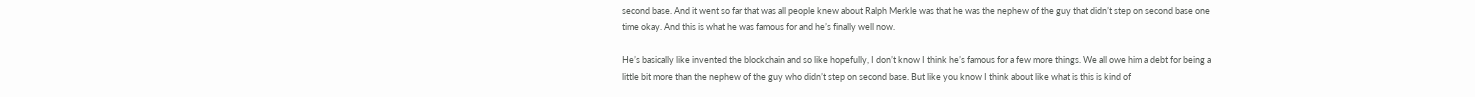second base. And it went so far that was all people knew about Ralph Merkle was that he was the nephew of the guy that didn’t step on second base one time okay. And this is what he was famous for and he’s finally well now.

He’s basically like invented the blockchain and so like hopefully, I don’t know I think he’s famous for a few more things. We all owe him a debt for being a little bit more than the nephew of the guy who didn’t step on second base. But like you know I think about like what is this is kind of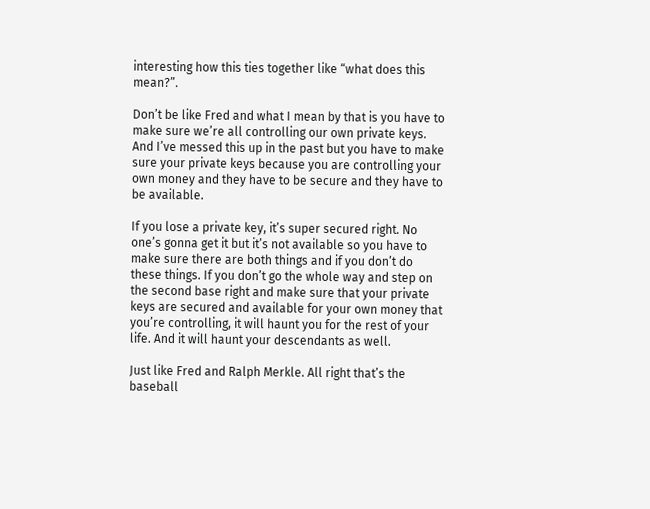interesting how this ties together like “what does this mean?”.

Don’t be like Fred and what I mean by that is you have to make sure we’re all controlling our own private keys. And I’ve messed this up in the past but you have to make sure your private keys because you are controlling your own money and they have to be secure and they have to be available.

If you lose a private key, it’s super secured right. No one’s gonna get it but it’s not available so you have to make sure there are both things and if you don’t do these things. If you don’t go the whole way and step on the second base right and make sure that your private keys are secured and available for your own money that you’re controlling, it will haunt you for the rest of your life. And it will haunt your descendants as well.

Just like Fred and Ralph Merkle. All right that’s the baseball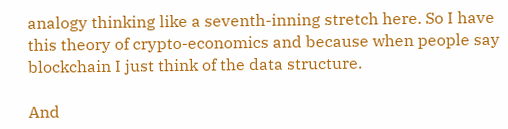analogy thinking like a seventh-inning stretch here. So I have this theory of crypto-economics and because when people say blockchain I just think of the data structure.

And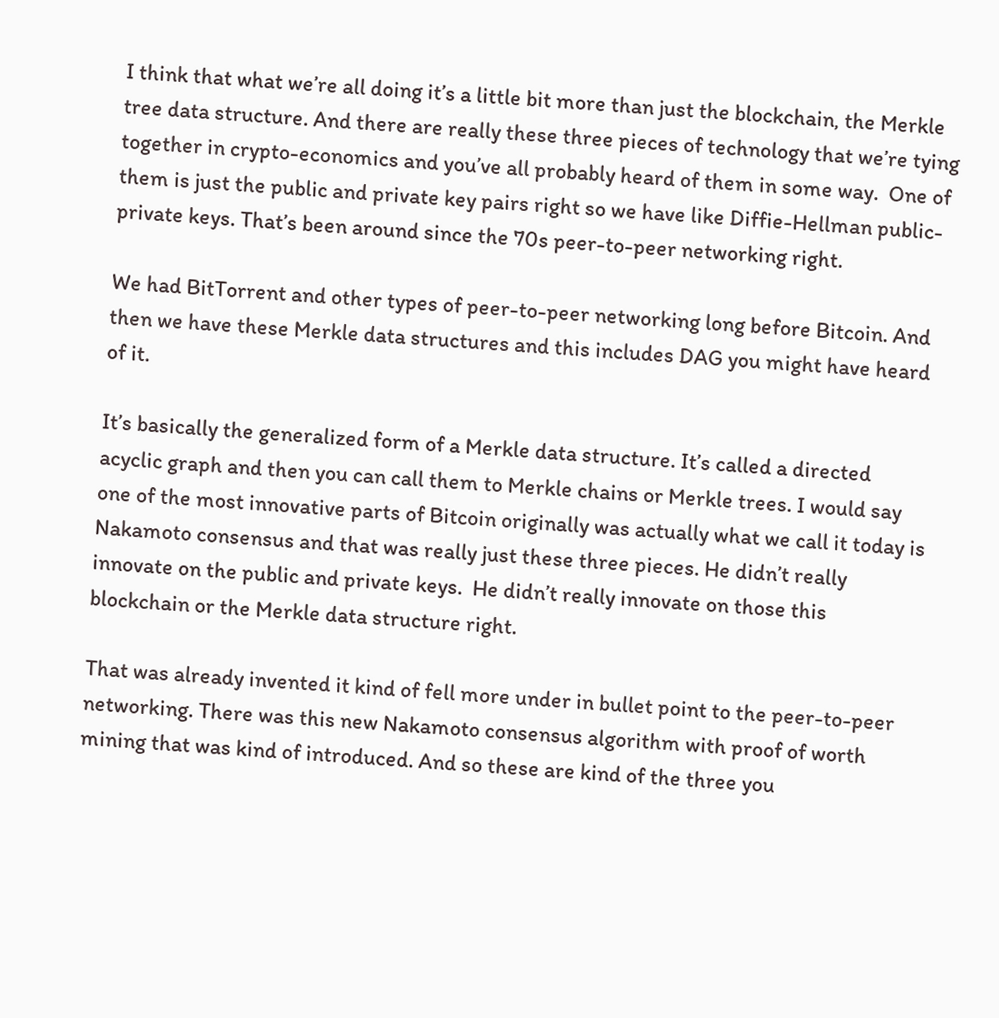I think that what we’re all doing it’s a little bit more than just the blockchain, the Merkle tree data structure. And there are really these three pieces of technology that we’re tying together in crypto-economics and you’ve all probably heard of them in some way.  One of them is just the public and private key pairs right so we have like Diffie-Hellman public-private keys. That’s been around since the 70s peer-to-peer networking right.

We had BitTorrent and other types of peer-to-peer networking long before Bitcoin. And then we have these Merkle data structures and this includes DAG you might have heard of it.

It’s basically the generalized form of a Merkle data structure. It’s called a directed acyclic graph and then you can call them to Merkle chains or Merkle trees. I would say one of the most innovative parts of Bitcoin originally was actually what we call it today is Nakamoto consensus and that was really just these three pieces. He didn’t really innovate on the public and private keys.  He didn’t really innovate on those this blockchain or the Merkle data structure right.

That was already invented it kind of fell more under in bullet point to the peer-to-peer networking. There was this new Nakamoto consensus algorithm with proof of worth mining that was kind of introduced. And so these are kind of the three you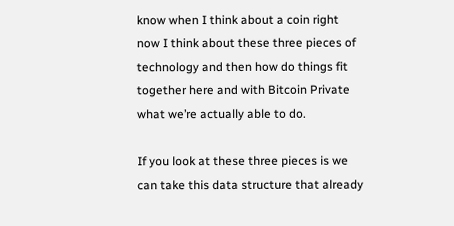know when I think about a coin right now I think about these three pieces of technology and then how do things fit together here and with Bitcoin Private what we’re actually able to do.

If you look at these three pieces is we can take this data structure that already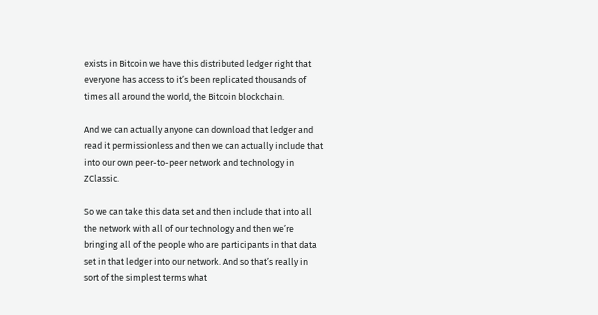exists in Bitcoin we have this distributed ledger right that everyone has access to it’s been replicated thousands of times all around the world, the Bitcoin blockchain.

And we can actually anyone can download that ledger and read it permissionless and then we can actually include that into our own peer-to-peer network and technology in ZClassic.

So we can take this data set and then include that into all the network with all of our technology and then we’re bringing all of the people who are participants in that data set in that ledger into our network. And so that’s really in sort of the simplest terms what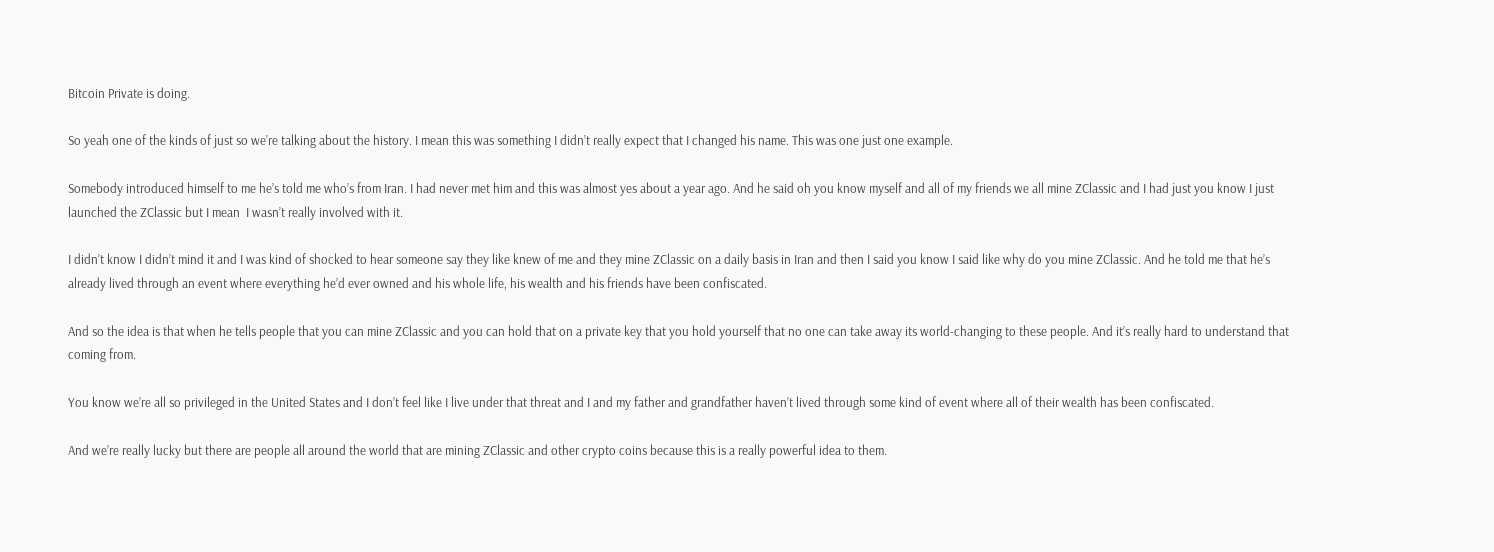Bitcoin Private is doing.

So yeah one of the kinds of just so we’re talking about the history. I mean this was something I didn’t really expect that I changed his name. This was one just one example.

Somebody introduced himself to me he’s told me who’s from Iran. I had never met him and this was almost yes about a year ago. And he said oh you know myself and all of my friends we all mine ZClassic and I had just you know I just launched the ZClassic but I mean  I wasn’t really involved with it.

I didn’t know I didn’t mind it and I was kind of shocked to hear someone say they like knew of me and they mine ZClassic on a daily basis in Iran and then I said you know I said like why do you mine ZClassic. And he told me that he’s already lived through an event where everything he’d ever owned and his whole life, his wealth and his friends have been confiscated.

And so the idea is that when he tells people that you can mine ZClassic and you can hold that on a private key that you hold yourself that no one can take away its world-changing to these people. And it’s really hard to understand that coming from.

You know we’re all so privileged in the United States and I don’t feel like I live under that threat and I and my father and grandfather haven’t lived through some kind of event where all of their wealth has been confiscated.

And we’re really lucky but there are people all around the world that are mining ZClassic and other crypto coins because this is a really powerful idea to them.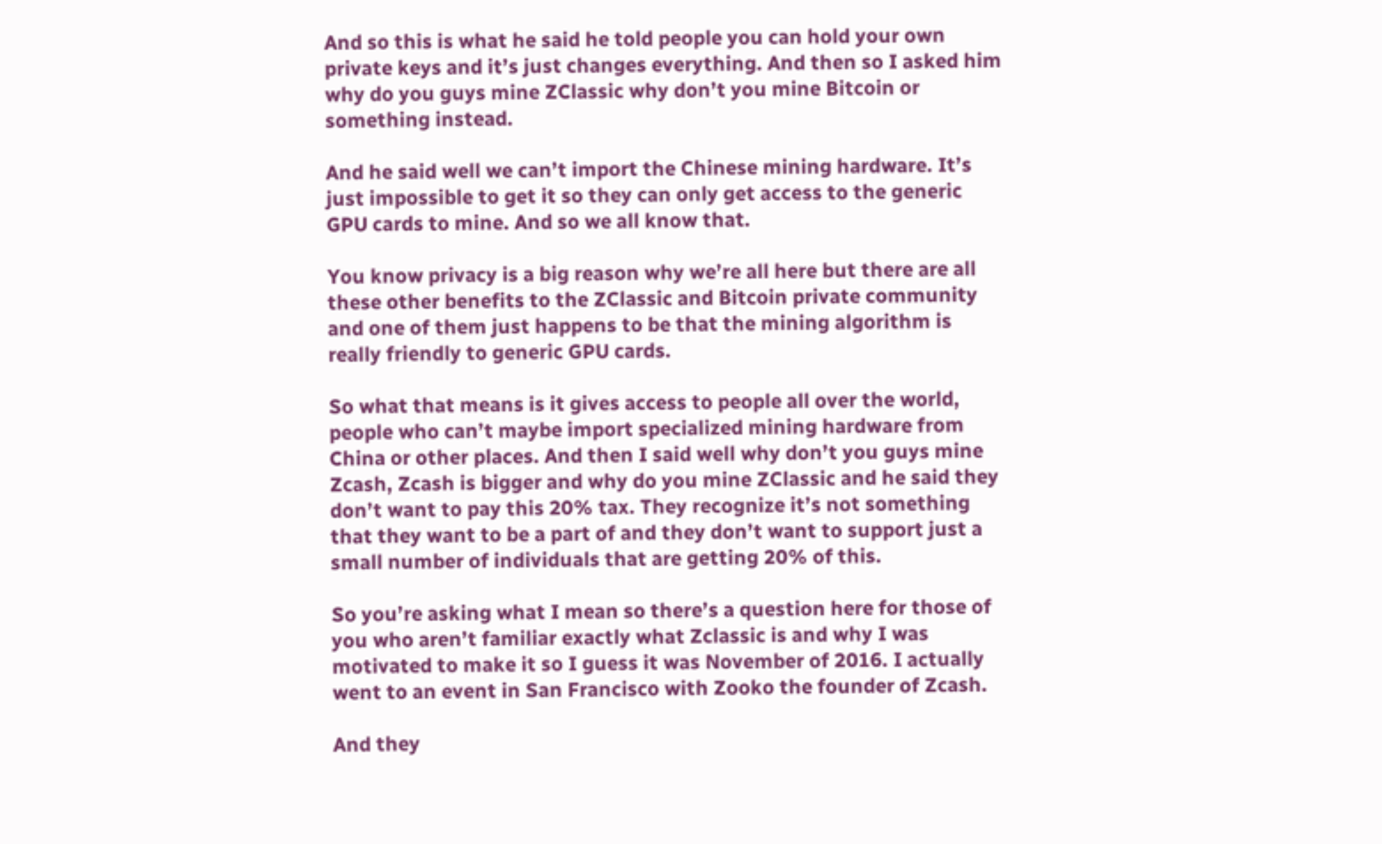And so this is what he said he told people you can hold your own private keys and it’s just changes everything. And then so I asked him why do you guys mine ZClassic why don’t you mine Bitcoin or something instead.

And he said well we can’t import the Chinese mining hardware. It’s just impossible to get it so they can only get access to the generic GPU cards to mine. And so we all know that.

You know privacy is a big reason why we’re all here but there are all these other benefits to the ZClassic and Bitcoin private community and one of them just happens to be that the mining algorithm is really friendly to generic GPU cards.

So what that means is it gives access to people all over the world, people who can’t maybe import specialized mining hardware from China or other places. And then I said well why don’t you guys mine Zcash, Zcash is bigger and why do you mine ZClassic and he said they don’t want to pay this 20% tax. They recognize it’s not something that they want to be a part of and they don’t want to support just a small number of individuals that are getting 20% of this.

So you’re asking what I mean so there’s a question here for those of you who aren’t familiar exactly what Zclassic is and why I was motivated to make it so I guess it was November of 2016. I actually went to an event in San Francisco with Zooko the founder of Zcash.

And they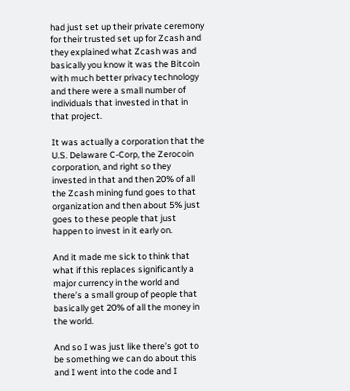had just set up their private ceremony for their trusted set up for Zcash and they explained what Zcash was and basically you know it was the Bitcoin with much better privacy technology and there were a small number of individuals that invested in that in that project.

It was actually a corporation that the U.S. Delaware C-Corp, the Zerocoin corporation, and right so they invested in that and then 20% of all the Zcash mining fund goes to that organization and then about 5% just goes to these people that just happen to invest in it early on.

And it made me sick to think that what if this replaces significantly a major currency in the world and there’s a small group of people that basically get 20% of all the money in the world.

And so I was just like there’s got to be something we can do about this and I went into the code and I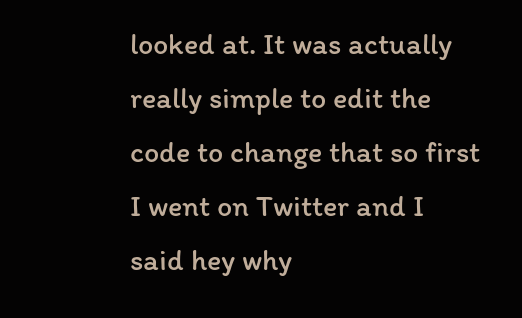looked at. It was actually really simple to edit the code to change that so first I went on Twitter and I said hey why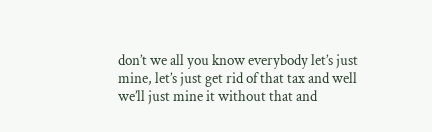don’t we all you know everybody let’s just mine, let’s just get rid of that tax and well we’ll just mine it without that and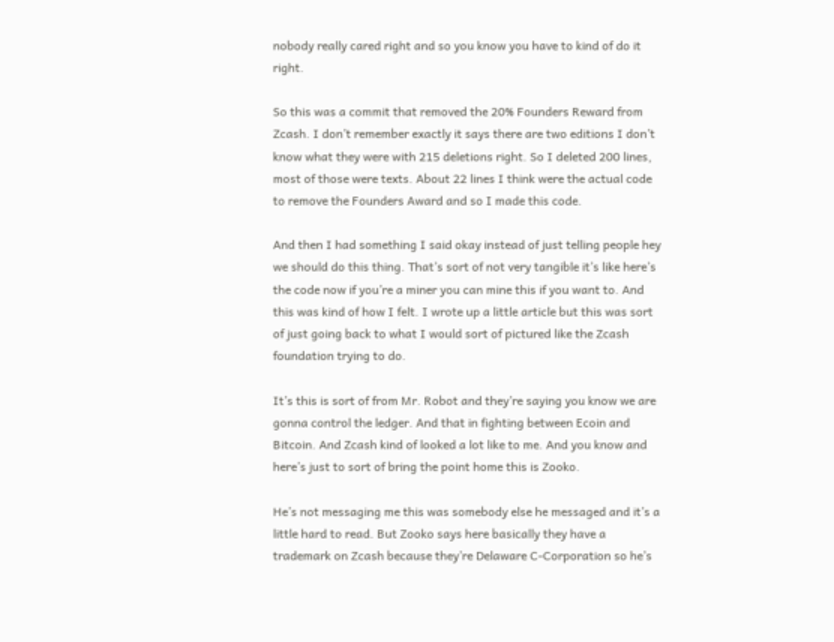nobody really cared right and so you know you have to kind of do it right.

So this was a commit that removed the 20% Founders Reward from Zcash. I don’t remember exactly it says there are two editions I don’t know what they were with 215 deletions right. So I deleted 200 lines, most of those were texts. About 22 lines I think were the actual code to remove the Founders Award and so I made this code.

And then I had something I said okay instead of just telling people hey we should do this thing. That’s sort of not very tangible it’s like here’s the code now if you’re a miner you can mine this if you want to. And this was kind of how I felt. I wrote up a little article but this was sort of just going back to what I would sort of pictured like the Zcash foundation trying to do.

It’s this is sort of from Mr. Robot and they’re saying you know we are gonna control the ledger. And that in fighting between Ecoin and Bitcoin. And Zcash kind of looked a lot like to me. And you know and here’s just to sort of bring the point home this is Zooko.

He’s not messaging me this was somebody else he messaged and it’s a little hard to read. But Zooko says here basically they have a trademark on Zcash because they’re Delaware C-Corporation so he’s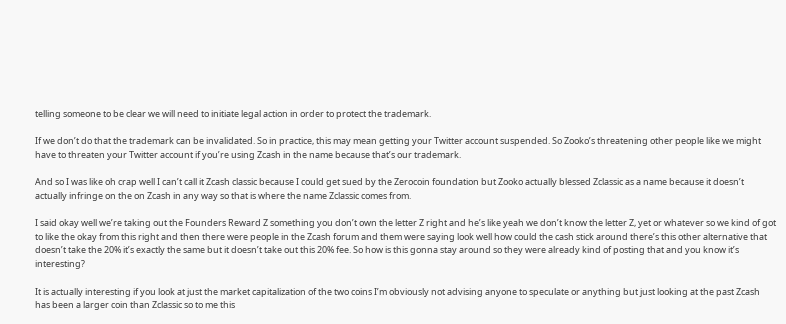telling someone to be clear we will need to initiate legal action in order to protect the trademark.

If we don’t do that the trademark can be invalidated. So in practice, this may mean getting your Twitter account suspended. So Zooko’s threatening other people like we might have to threaten your Twitter account if you’re using Zcash in the name because that’s our trademark.

And so I was like oh crap well I can’t call it Zcash classic because I could get sued by the Zerocoin foundation but Zooko actually blessed Zclassic as a name because it doesn’t actually infringe on the on Zcash in any way so that is where the name Zclassic comes from.

I said okay well we’re taking out the Founders Reward Z something you don’t own the letter Z right and he’s like yeah we don’t know the letter Z, yet or whatever so we kind of got to like the okay from this right and then there were people in the Zcash forum and them were saying look well how could the cash stick around there’s this other alternative that doesn’t take the 20% it’s exactly the same but it doesn’t take out this 20% fee. So how is this gonna stay around so they were already kind of posting that and you know it’s interesting?

It is actually interesting if you look at just the market capitalization of the two coins I’m obviously not advising anyone to speculate or anything but just looking at the past Zcash has been a larger coin than Zclassic so to me this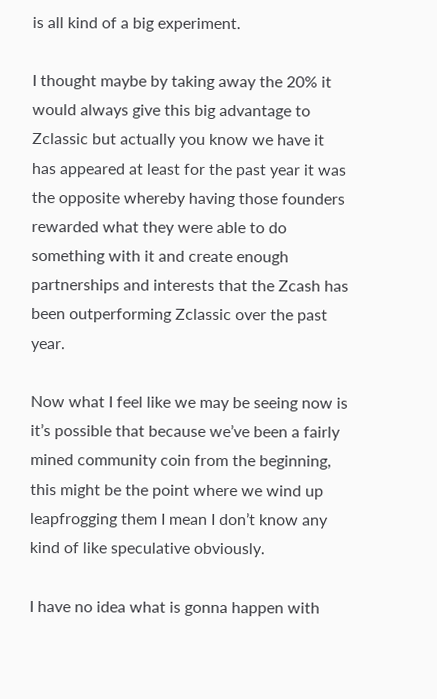is all kind of a big experiment.

I thought maybe by taking away the 20% it would always give this big advantage to Zclassic but actually you know we have it has appeared at least for the past year it was the opposite whereby having those founders rewarded what they were able to do something with it and create enough partnerships and interests that the Zcash has been outperforming Zclassic over the past year.

Now what I feel like we may be seeing now is it’s possible that because we’ve been a fairly mined community coin from the beginning, this might be the point where we wind up leapfrogging them I mean I don’t know any kind of like speculative obviously.

I have no idea what is gonna happen with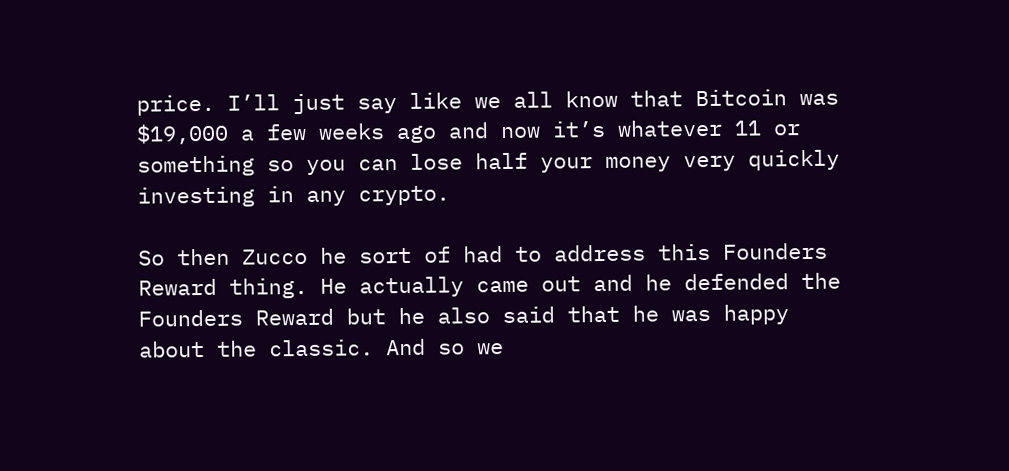price. I’ll just say like we all know that Bitcoin was $19,000 a few weeks ago and now it’s whatever 11 or something so you can lose half your money very quickly investing in any crypto.

So then Zucco he sort of had to address this Founders Reward thing. He actually came out and he defended the Founders Reward but he also said that he was happy about the classic. And so we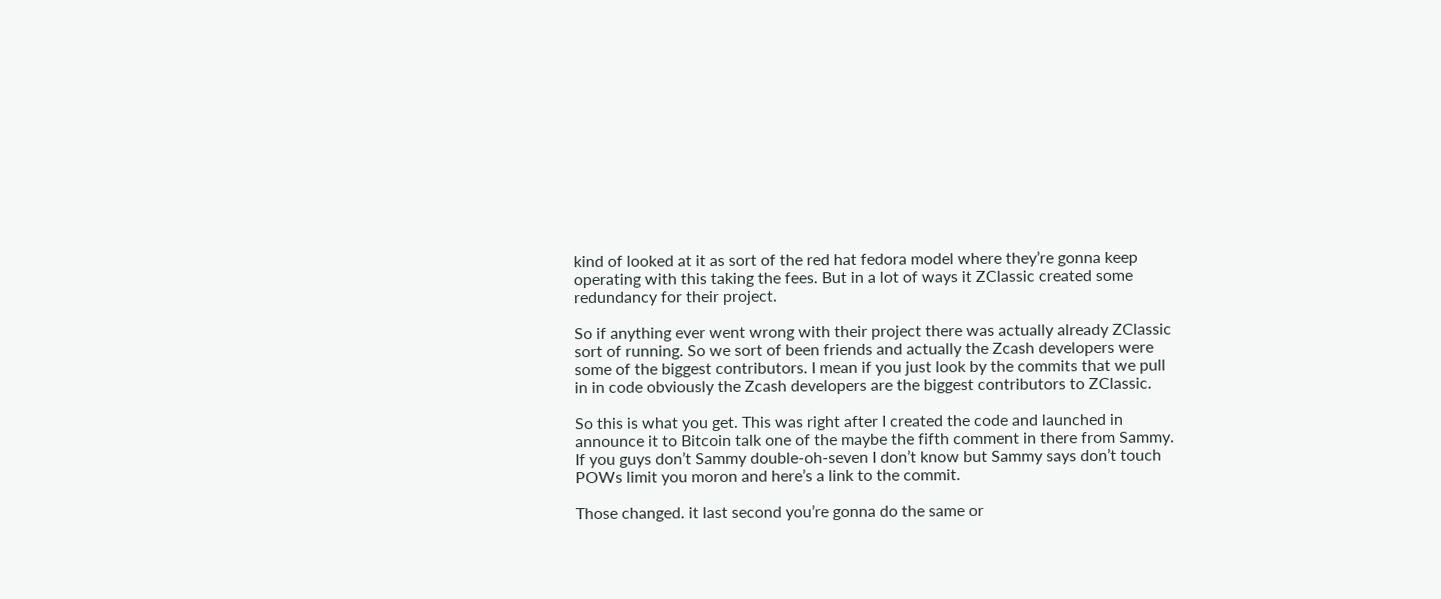kind of looked at it as sort of the red hat fedora model where they’re gonna keep operating with this taking the fees. But in a lot of ways it ZClassic created some redundancy for their project.

So if anything ever went wrong with their project there was actually already ZClassic sort of running. So we sort of been friends and actually the Zcash developers were some of the biggest contributors. I mean if you just look by the commits that we pull in in code obviously the Zcash developers are the biggest contributors to ZClassic.

So this is what you get. This was right after I created the code and launched in announce it to Bitcoin talk one of the maybe the fifth comment in there from Sammy. If you guys don’t Sammy double-oh-seven I don’t know but Sammy says don’t touch POWs limit you moron and here’s a link to the commit.

Those changed. it last second you’re gonna do the same or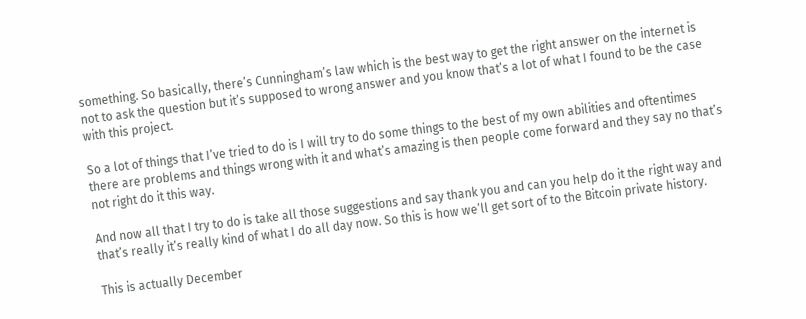something. So basically, there’s Cunningham’s law which is the best way to get the right answer on the internet is not to ask the question but it’s supposed to wrong answer and you know that’s a lot of what I found to be the case with this project.

So a lot of things that I’ve tried to do is I will try to do some things to the best of my own abilities and oftentimes there are problems and things wrong with it and what’s amazing is then people come forward and they say no that’s not right do it this way.

And now all that I try to do is take all those suggestions and say thank you and can you help do it the right way and that’s really it’s really kind of what I do all day now. So this is how we’ll get sort of to the Bitcoin private history.

This is actually December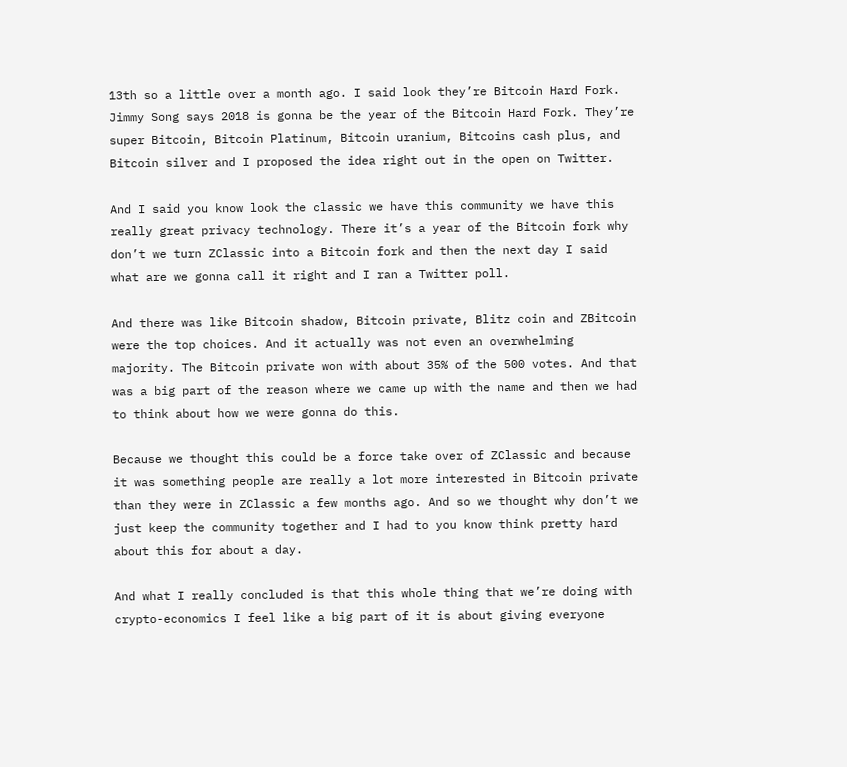13th so a little over a month ago. I said look they’re Bitcoin Hard Fork. Jimmy Song says 2018 is gonna be the year of the Bitcoin Hard Fork. They’re super Bitcoin, Bitcoin Platinum, Bitcoin uranium, Bitcoins cash plus, and Bitcoin silver and I proposed the idea right out in the open on Twitter.

And I said you know look the classic we have this community we have this really great privacy technology. There it’s a year of the Bitcoin fork why don’t we turn ZClassic into a Bitcoin fork and then the next day I said what are we gonna call it right and I ran a Twitter poll.

And there was like Bitcoin shadow, Bitcoin private, Blitz coin and ZBitcoin were the top choices. And it actually was not even an overwhelming majority. The Bitcoin private won with about 35% of the 500 votes. And that was a big part of the reason where we came up with the name and then we had to think about how we were gonna do this.

Because we thought this could be a force take over of ZClassic and because it was something people are really a lot more interested in Bitcoin private than they were in ZClassic a few months ago. And so we thought why don’t we just keep the community together and I had to you know think pretty hard about this for about a day.

And what I really concluded is that this whole thing that we’re doing with crypto-economics I feel like a big part of it is about giving everyone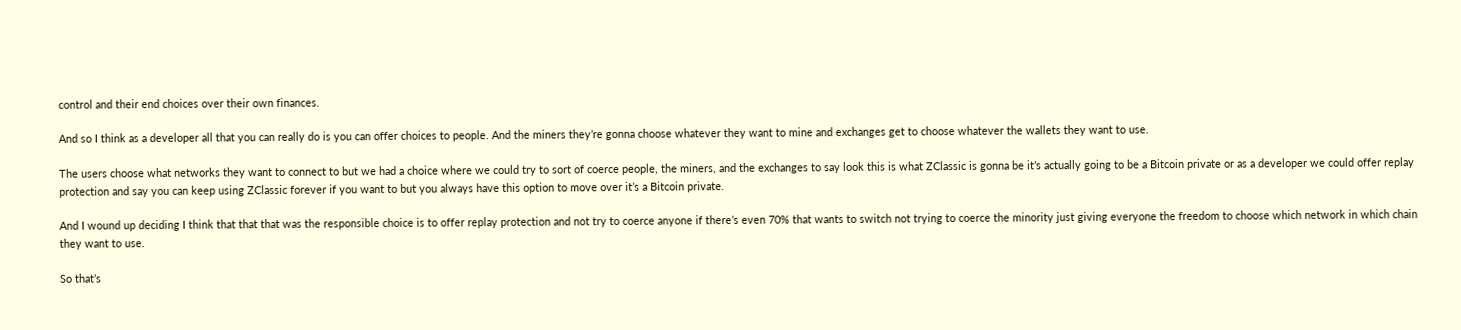control and their end choices over their own finances.

And so I think as a developer all that you can really do is you can offer choices to people. And the miners they’re gonna choose whatever they want to mine and exchanges get to choose whatever the wallets they want to use.

The users choose what networks they want to connect to but we had a choice where we could try to sort of coerce people, the miners, and the exchanges to say look this is what ZClassic is gonna be it’s actually going to be a Bitcoin private or as a developer we could offer replay protection and say you can keep using ZClassic forever if you want to but you always have this option to move over it’s a Bitcoin private.

And I wound up deciding I think that that that was the responsible choice is to offer replay protection and not try to coerce anyone if there’s even 70% that wants to switch not trying to coerce the minority just giving everyone the freedom to choose which network in which chain they want to use.

So that’s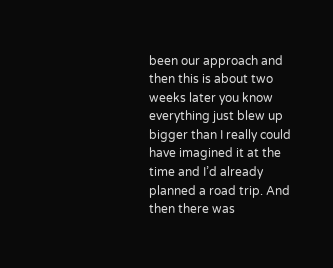been our approach and then this is about two weeks later you know everything just blew up bigger than I really could have imagined it at the time and I’d already planned a road trip. And then there was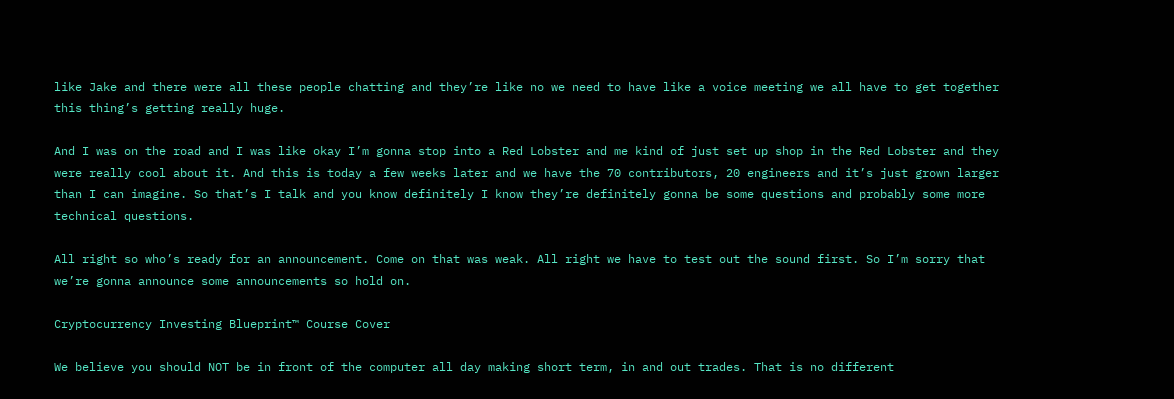like Jake and there were all these people chatting and they’re like no we need to have like a voice meeting we all have to get together this thing’s getting really huge.

And I was on the road and I was like okay I’m gonna stop into a Red Lobster and me kind of just set up shop in the Red Lobster and they were really cool about it. And this is today a few weeks later and we have the 70 contributors, 20 engineers and it’s just grown larger than I can imagine. So that’s I talk and you know definitely I know they’re definitely gonna be some questions and probably some more technical questions.

All right so who’s ready for an announcement. Come on that was weak. All right we have to test out the sound first. So I’m sorry that we’re gonna announce some announcements so hold on.

Cryptocurrency Investing Blueprint™ Course Cover

We believe you should NOT be in front of the computer all day making short term, in and out trades. That is no different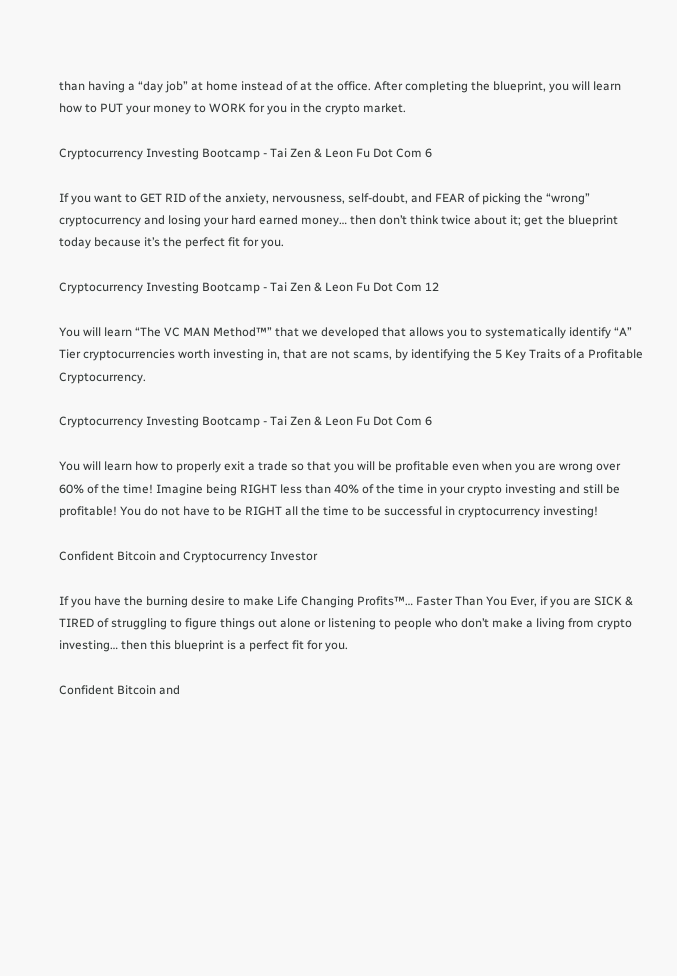than having a “day job” at home instead of at the office. After completing the blueprint, you will learn how to PUT your money to WORK for you in the crypto market.

Cryptocurrency Investing Bootcamp - Tai Zen & Leon Fu Dot Com 6

If you want to GET RID of the anxiety, nervousness, self-doubt, and FEAR of picking the “wrong” cryptocurrency and losing your hard earned money… then don’t think twice about it; get the blueprint today because it’s the perfect fit for you.

Cryptocurrency Investing Bootcamp - Tai Zen & Leon Fu Dot Com 12

You will learn “The VC MAN Method™” that we developed that allows you to systematically identify “A” Tier cryptocurrencies worth investing in, that are not scams, by identifying the 5 Key Traits of a Profitable Cryptocurrency.

Cryptocurrency Investing Bootcamp - Tai Zen & Leon Fu Dot Com 6

You will learn how to properly exit a trade so that you will be profitable even when you are wrong over 60% of the time! Imagine being RIGHT less than 40% of the time in your crypto investing and still be profitable! You do not have to be RIGHT all the time to be successful in cryptocurrency investing!

Confident Bitcoin and Cryptocurrency Investor

If you have the burning desire to make Life Changing Profits™… Faster Than You Ever, if you are SICK & TIRED of struggling to figure things out alone or listening to people who don’t make a living from crypto investing… then this blueprint is a perfect fit for you.

Confident Bitcoin and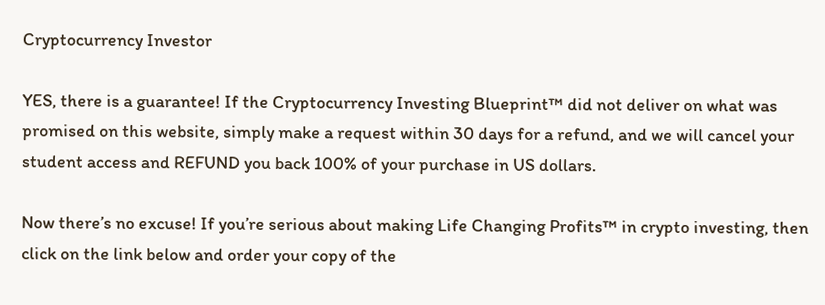Cryptocurrency Investor

YES, there is a guarantee! If the Cryptocurrency Investing Blueprint™ did not deliver on what was promised on this website, simply make a request within 30 days for a refund, and we will cancel your student access and REFUND you back 100% of your purchase in US dollars.

Now there’s no excuse! If you’re serious about making Life Changing Profits™ in crypto investing, then click on the link below and order your copy of the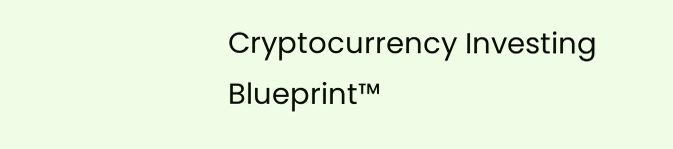Cryptocurrency Investing Blueprint™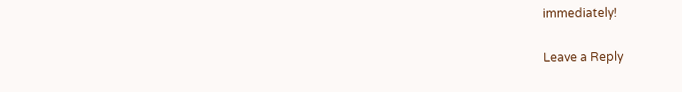immediately!

Leave a Reply